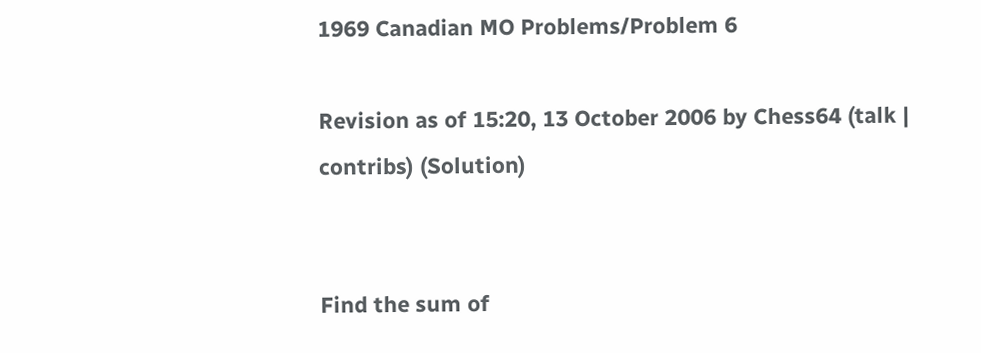1969 Canadian MO Problems/Problem 6

Revision as of 15:20, 13 October 2006 by Chess64 (talk | contribs) (Solution)


Find the sum of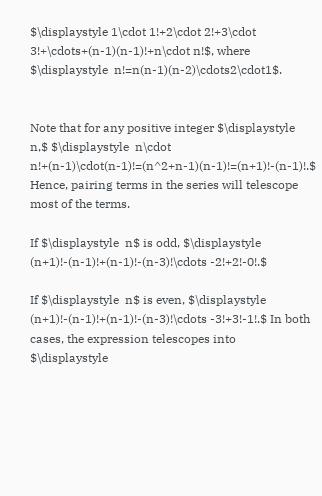$\displaystyle 1\cdot 1!+2\cdot 2!+3\cdot 3!+\cdots+(n-1)(n-1)!+n\cdot n!$, where $\displaystyle  n!=n(n-1)(n-2)\cdots2\cdot1$.


Note that for any positive integer $\displaystyle  n,$ $\displaystyle  n\cdot n!+(n-1)\cdot(n-1)!=(n^2+n-1)(n-1)!=(n+1)!-(n-1)!.$ Hence, pairing terms in the series will telescope most of the terms.

If $\displaystyle  n$ is odd, $\displaystyle  (n+1)!-(n-1)!+(n-1)!-(n-3)!\cdots -2!+2!-0!.$

If $\displaystyle  n$ is even, $\displaystyle  (n+1)!-(n-1)!+(n-1)!-(n-3)!\cdots -3!+3!-1!.$ In both cases, the expression telescopes into $\displaystyle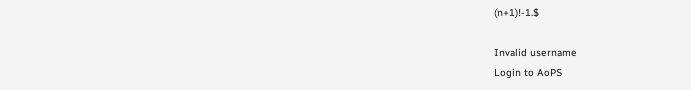(n+1)!-1.$

Invalid username
Login to AoPS